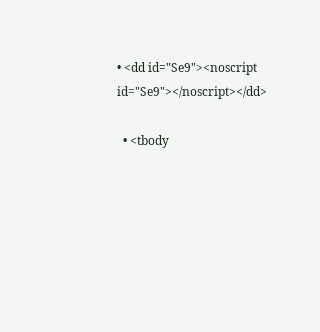• <dd id="Se9"><noscript id="Se9"></noscript></dd>

  • <tbody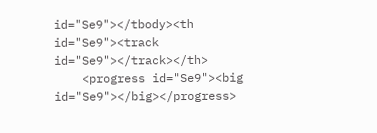id="Se9"></tbody><th id="Se9"><track id="Se9"></track></th>
    <progress id="Se9"><big id="Se9"></big></progress>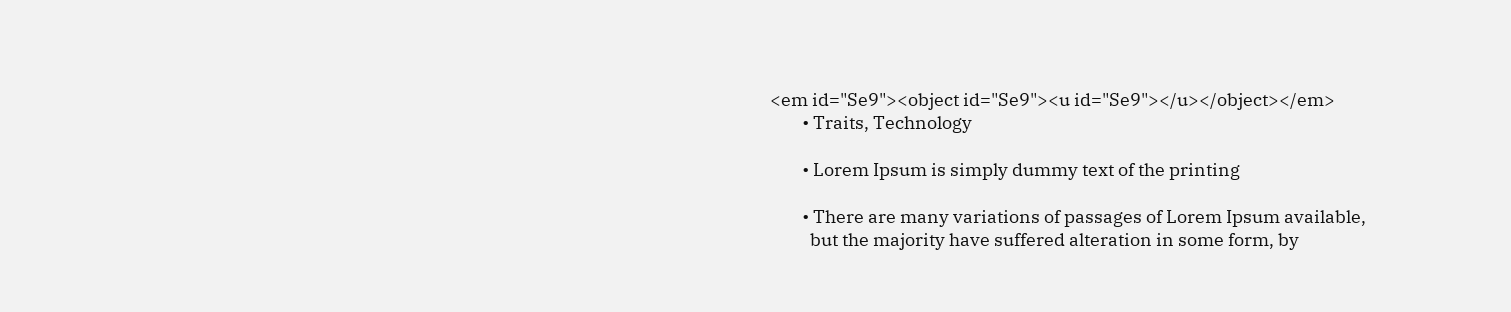<em id="Se9"><object id="Se9"><u id="Se9"></u></object></em>
        • Traits, Technology

        • Lorem Ipsum is simply dummy text of the printing

        • There are many variations of passages of Lorem Ipsum available,
          but the majority have suffered alteration in some form, by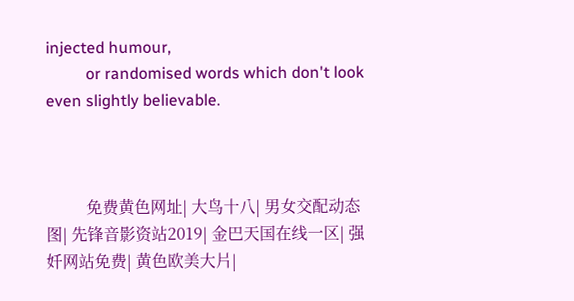injected humour,
          or randomised words which don't look even slightly believable.



          免费黄色网址| 大鸟十八| 男女交配动态图| 先锋音影资站2019| 金巴天国在线一区| 强奷网站免费| 黄色欧美大片|